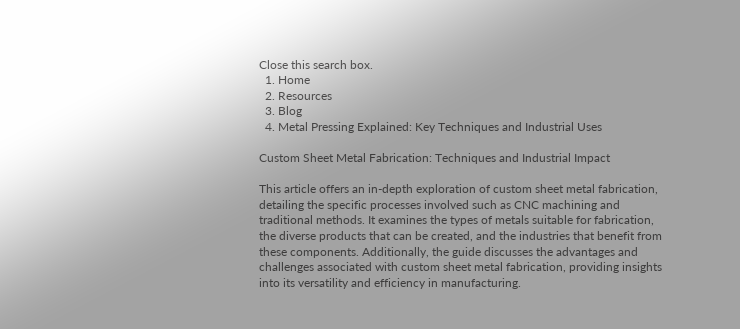Close this search box.
  1. Home
  2. Resources
  3. Blog
  4. Metal Pressing Explained: Key Techniques and Industrial Uses

Custom Sheet Metal Fabrication: Techniques and Industrial Impact

This article offers an in-depth exploration of custom sheet metal fabrication, detailing the specific processes involved such as CNC machining and traditional methods. It examines the types of metals suitable for fabrication, the diverse products that can be created, and the industries that benefit from these components. Additionally, the guide discusses the advantages and challenges associated with custom sheet metal fabrication, providing insights into its versatility and efficiency in manufacturing.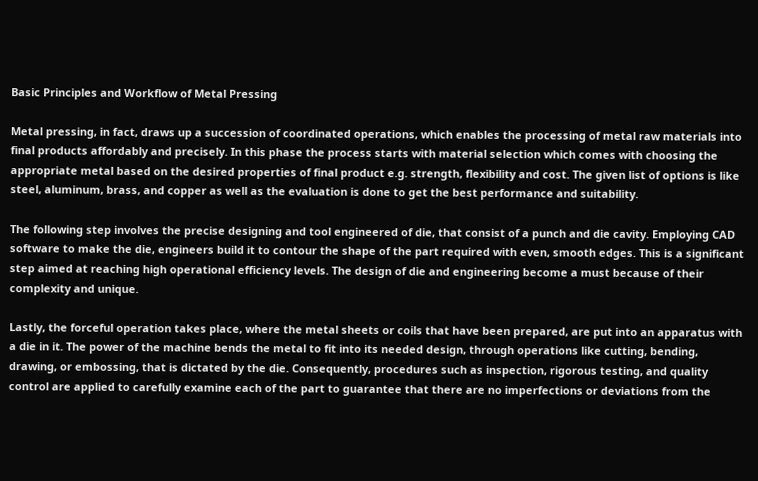Basic Principles and Workflow of Metal Pressing

Metal pressing, in fact, draws up a succession of coordinated operations, which enables the processing of metal raw materials into final products affordably and precisely. In this phase the process starts with material selection which comes with choosing the appropriate metal based on the desired properties of final product e.g. strength, flexibility and cost. The given list of options is like steel, aluminum, brass, and copper as well as the evaluation is done to get the best performance and suitability.

The following step involves the precise designing and tool engineered of die, that consist of a punch and die cavity. Employing CAD software to make the die, engineers build it to contour the shape of the part required with even, smooth edges. This is a significant step aimed at reaching high operational efficiency levels. The design of die and engineering become a must because of their complexity and unique.

Lastly, the forceful operation takes place, where the metal sheets or coils that have been prepared, are put into an apparatus with a die in it. The power of the machine bends the metal to fit into its needed design, through operations like cutting, bending, drawing, or embossing, that is dictated by the die. Consequently, procedures such as inspection, rigorous testing, and quality control are applied to carefully examine each of the part to guarantee that there are no imperfections or deviations from the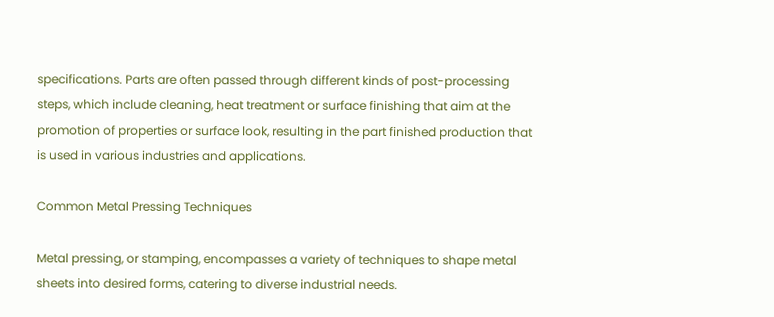specifications. Parts are often passed through different kinds of post-processing steps, which include cleaning, heat treatment or surface finishing that aim at the promotion of properties or surface look, resulting in the part finished production that is used in various industries and applications.

Common Metal Pressing Techniques

Metal pressing, or stamping, encompasses a variety of techniques to shape metal sheets into desired forms, catering to diverse industrial needs.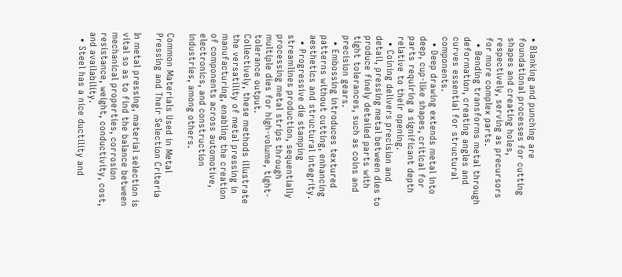• Blanking and punching are foundational processes for cutting shapes and creating holes, respectively, serving as precursors for more complex parts.
  • Bending transforms metal through deformation, creating angles and curves essential for structural components.
  • Deep drawing extends metal into deep, cup-like shapes, critical for parts requiring a significant depth relative to their opening.
  • Coining delivers precision and detail, pressing metal between dies to produce finely detailed parts with tight tolerances, such as coins and precision gears.
  • Embossing introduces textured patterns without cutting, enhancing aesthetics and structural integrity.
  • Progressive die stamping streamlines production, sequentially processing metal strips through multiple dies for high-volume, tight-tolerance output.
Collectively, these methods illustrate the versatility of metal pressing in manufacturing, enabling the creation of components across automotive, electronics, and construction industries, among others.

Common Materials Used in Metal Pressing and Their Selection Criteria

In metal pressing, material selection is vital so as to find the balance between mechanical properties, corrosion resistance, weight, conductivity, cost, and availability.
  • Steel has a nice ductility and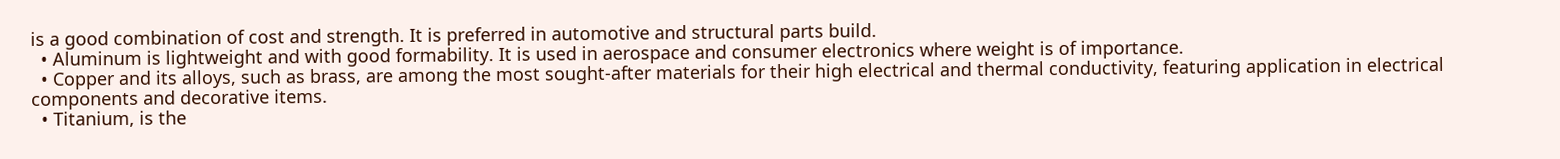is a good combination of cost and strength. It is preferred in automotive and structural parts build.
  • Aluminum is lightweight and with good formability. It is used in aerospace and consumer electronics where weight is of importance.
  • Copper and its alloys, such as brass, are among the most sought-after materials for their high electrical and thermal conductivity, featuring application in electrical components and decorative items.
  • Titanium, is the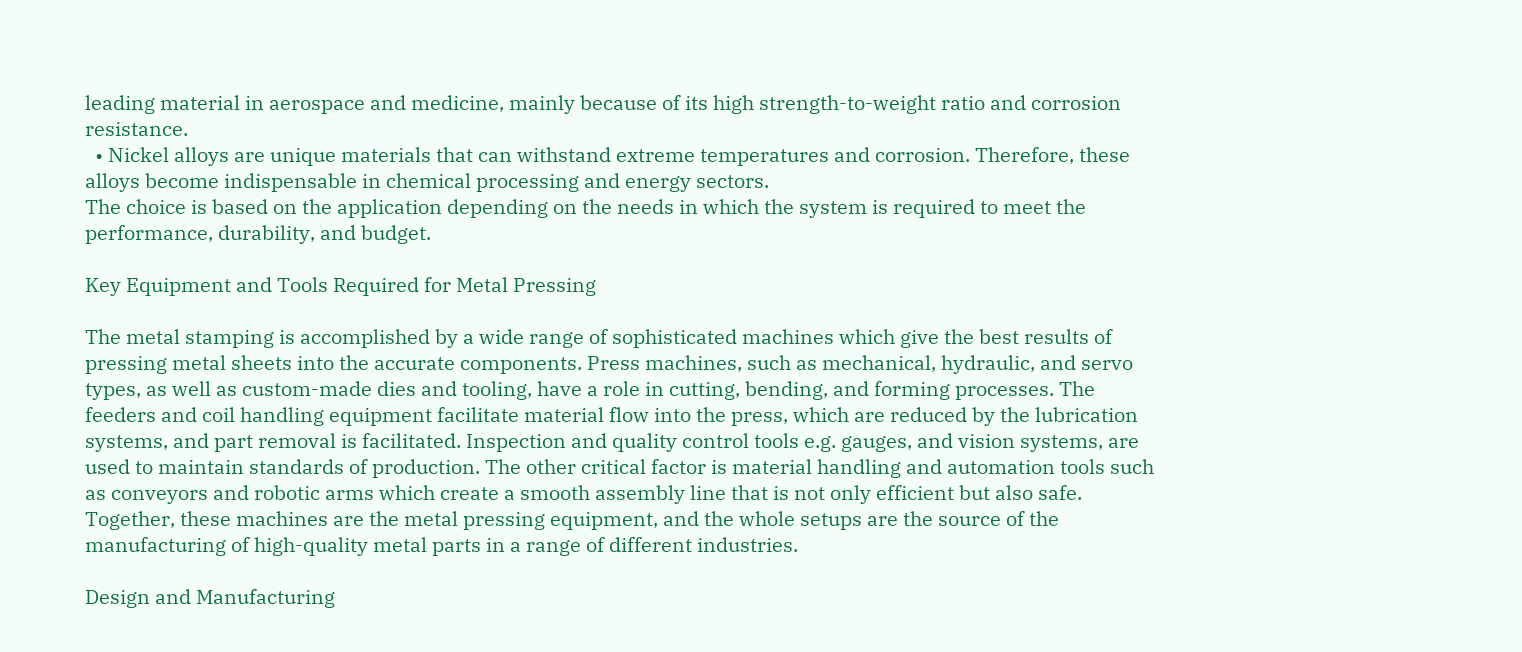leading material in aerospace and medicine, mainly because of its high strength-to-weight ratio and corrosion resistance.
  • Nickel alloys are unique materials that can withstand extreme temperatures and corrosion. Therefore, these alloys become indispensable in chemical processing and energy sectors.
The choice is based on the application depending on the needs in which the system is required to meet the performance, durability, and budget.

Key Equipment and Tools Required for Metal Pressing

The metal stamping is accomplished by a wide range of sophisticated machines which give the best results of pressing metal sheets into the accurate components. Press machines, such as mechanical, hydraulic, and servo types, as well as custom-made dies and tooling, have a role in cutting, bending, and forming processes. The feeders and coil handling equipment facilitate material flow into the press, which are reduced by the lubrication systems, and part removal is facilitated. Inspection and quality control tools e.g. gauges, and vision systems, are used to maintain standards of production. The other critical factor is material handling and automation tools such as conveyors and robotic arms which create a smooth assembly line that is not only efficient but also safe. Together, these machines are the metal pressing equipment, and the whole setups are the source of the manufacturing of high-quality metal parts in a range of different industries.

Design and Manufacturing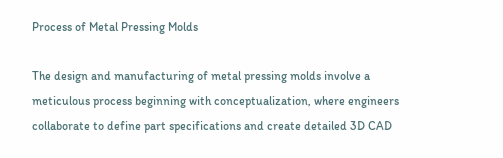Process of Metal Pressing Molds

The design and manufacturing of metal pressing molds involve a meticulous process beginning with conceptualization, where engineers collaborate to define part specifications and create detailed 3D CAD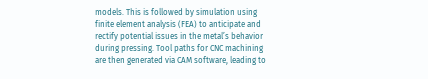models. This is followed by simulation using finite element analysis (FEA) to anticipate and rectify potential issues in the metal’s behavior during pressing. Tool paths for CNC machining are then generated via CAM software, leading to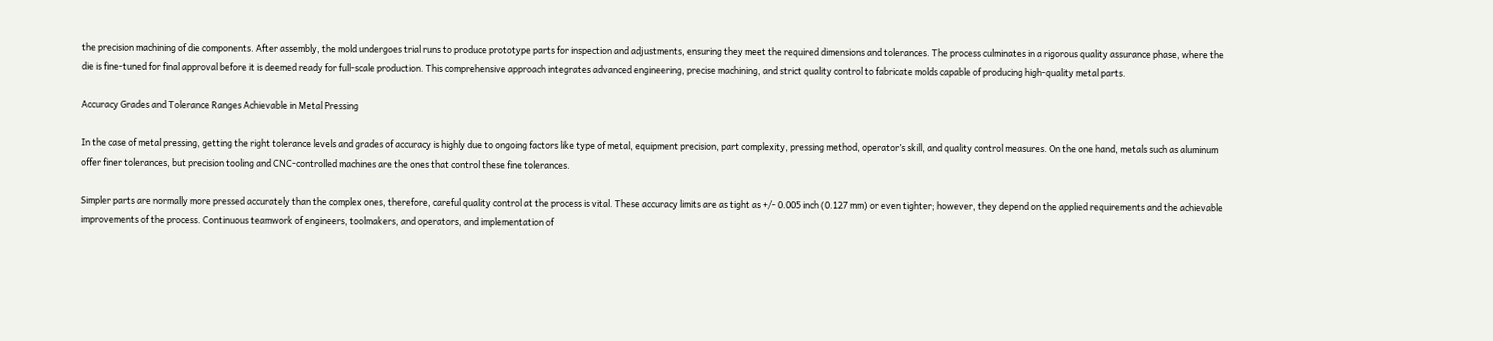the precision machining of die components. After assembly, the mold undergoes trial runs to produce prototype parts for inspection and adjustments, ensuring they meet the required dimensions and tolerances. The process culminates in a rigorous quality assurance phase, where the die is fine-tuned for final approval before it is deemed ready for full-scale production. This comprehensive approach integrates advanced engineering, precise machining, and strict quality control to fabricate molds capable of producing high-quality metal parts.

Accuracy Grades and Tolerance Ranges Achievable in Metal Pressing

In the case of metal pressing, getting the right tolerance levels and grades of accuracy is highly due to ongoing factors like type of metal, equipment precision, part complexity, pressing method, operator’s skill, and quality control measures. On the one hand, metals such as aluminum offer finer tolerances, but precision tooling and CNC-controlled machines are the ones that control these fine tolerances.

Simpler parts are normally more pressed accurately than the complex ones, therefore, careful quality control at the process is vital. These accuracy limits are as tight as +/- 0.005 inch (0.127 mm) or even tighter; however, they depend on the applied requirements and the achievable improvements of the process. Continuous teamwork of engineers, toolmakers, and operators, and implementation of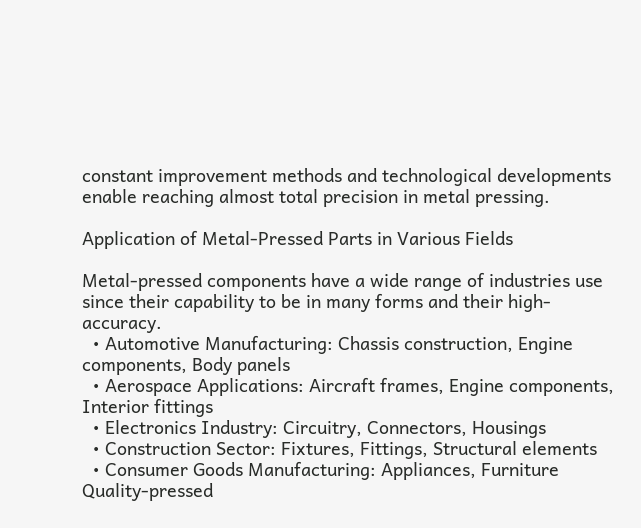constant improvement methods and technological developments enable reaching almost total precision in metal pressing.

Application of Metal-Pressed Parts in Various Fields

Metal-pressed components have a wide range of industries use since their capability to be in many forms and their high-accuracy.
  • Automotive Manufacturing: Chassis construction, Engine components, Body panels
  • Aerospace Applications: Aircraft frames, Engine components, Interior fittings
  • Electronics Industry: Circuitry, Connectors, Housings
  • Construction Sector: Fixtures, Fittings, Structural elements
  • Consumer Goods Manufacturing: Appliances, Furniture
Quality-pressed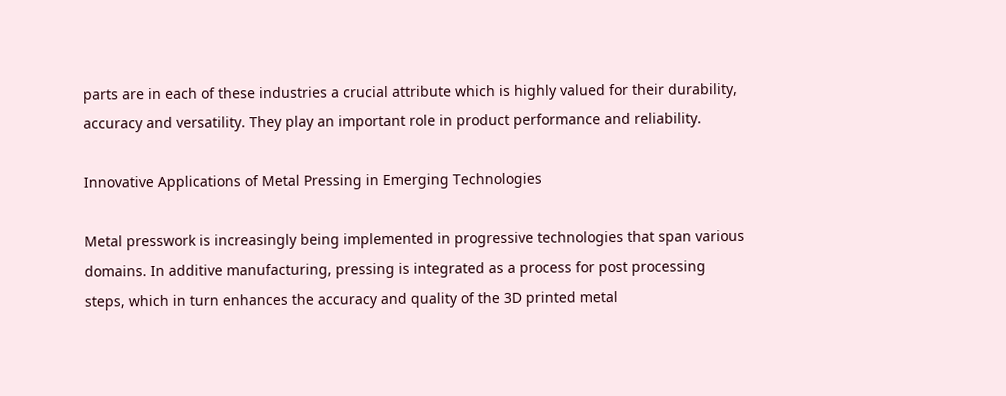parts are in each of these industries a crucial attribute which is highly valued for their durability, accuracy and versatility. They play an important role in product performance and reliability.

Innovative Applications of Metal Pressing in Emerging Technologies

Metal presswork is increasingly being implemented in progressive technologies that span various domains. In additive manufacturing, pressing is integrated as a process for post processing steps, which in turn enhances the accuracy and quality of the 3D printed metal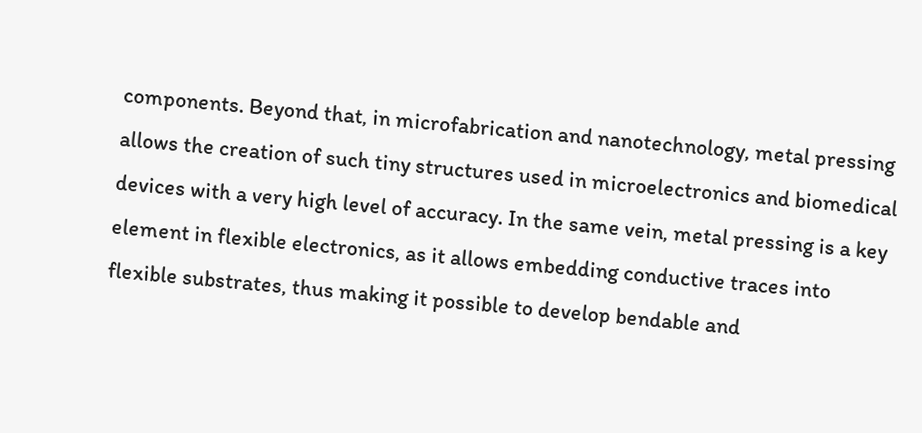components. Beyond that, in microfabrication and nanotechnology, metal pressing allows the creation of such tiny structures used in microelectronics and biomedical devices with a very high level of accuracy. In the same vein, metal pressing is a key element in flexible electronics, as it allows embedding conductive traces into flexible substrates, thus making it possible to develop bendable and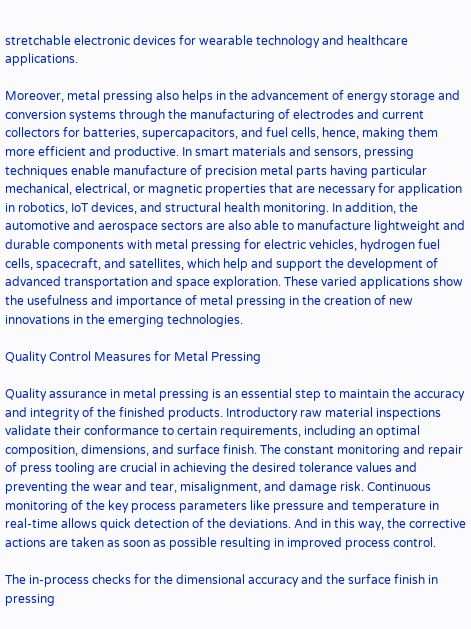stretchable electronic devices for wearable technology and healthcare applications.

Moreover, metal pressing also helps in the advancement of energy storage and conversion systems through the manufacturing of electrodes and current collectors for batteries, supercapacitors, and fuel cells, hence, making them more efficient and productive. In smart materials and sensors, pressing techniques enable manufacture of precision metal parts having particular mechanical, electrical, or magnetic properties that are necessary for application in robotics, IoT devices, and structural health monitoring. In addition, the automotive and aerospace sectors are also able to manufacture lightweight and durable components with metal pressing for electric vehicles, hydrogen fuel cells, spacecraft, and satellites, which help and support the development of advanced transportation and space exploration. These varied applications show the usefulness and importance of metal pressing in the creation of new innovations in the emerging technologies.

Quality Control Measures for Metal Pressing

Quality assurance in metal pressing is an essential step to maintain the accuracy and integrity of the finished products. Introductory raw material inspections validate their conformance to certain requirements, including an optimal composition, dimensions, and surface finish. The constant monitoring and repair of press tooling are crucial in achieving the desired tolerance values and preventing the wear and tear, misalignment, and damage risk. Continuous monitoring of the key process parameters like pressure and temperature in real-time allows quick detection of the deviations. And in this way, the corrective actions are taken as soon as possible resulting in improved process control.

The in-process checks for the dimensional accuracy and the surface finish in pressing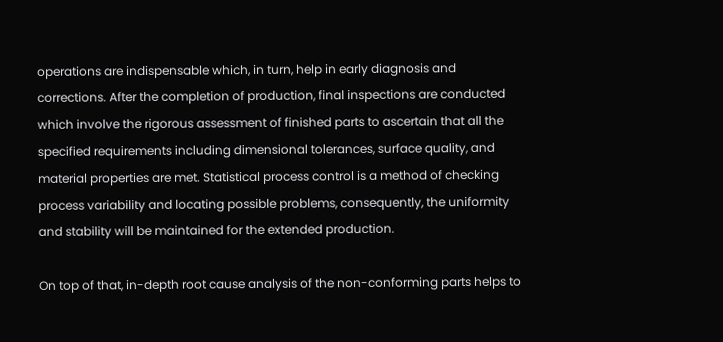operations are indispensable which, in turn, help in early diagnosis and corrections. After the completion of production, final inspections are conducted which involve the rigorous assessment of finished parts to ascertain that all the specified requirements including dimensional tolerances, surface quality, and material properties are met. Statistical process control is a method of checking process variability and locating possible problems, consequently, the uniformity and stability will be maintained for the extended production.

On top of that, in-depth root cause analysis of the non-conforming parts helps to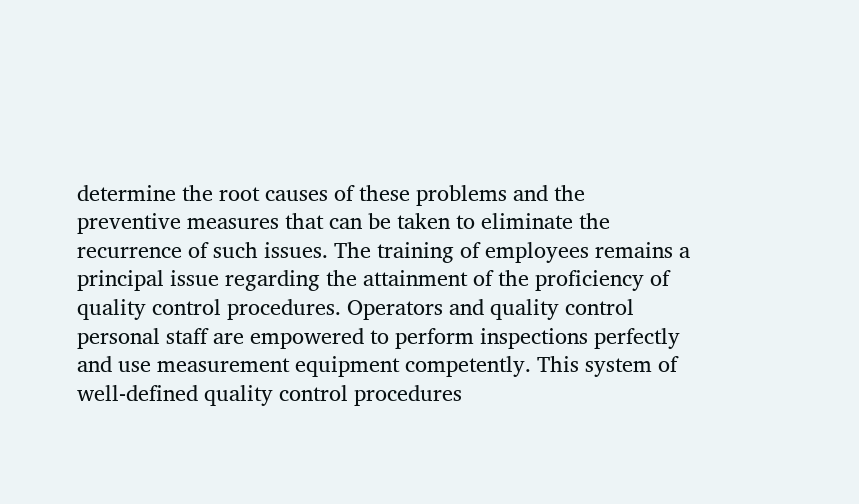determine the root causes of these problems and the preventive measures that can be taken to eliminate the recurrence of such issues. The training of employees remains a principal issue regarding the attainment of the proficiency of quality control procedures. Operators and quality control personal staff are empowered to perform inspections perfectly and use measurement equipment competently. This system of well-defined quality control procedures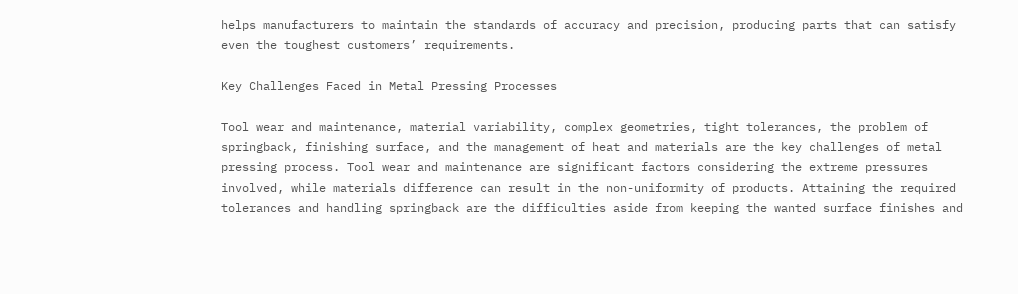helps manufacturers to maintain the standards of accuracy and precision, producing parts that can satisfy even the toughest customers’ requirements.

Key Challenges Faced in Metal Pressing Processes

Tool wear and maintenance, material variability, complex geometries, tight tolerances, the problem of springback, finishing surface, and the management of heat and materials are the key challenges of metal pressing process. Tool wear and maintenance are significant factors considering the extreme pressures involved, while materials difference can result in the non-uniformity of products. Attaining the required tolerances and handling springback are the difficulties aside from keeping the wanted surface finishes and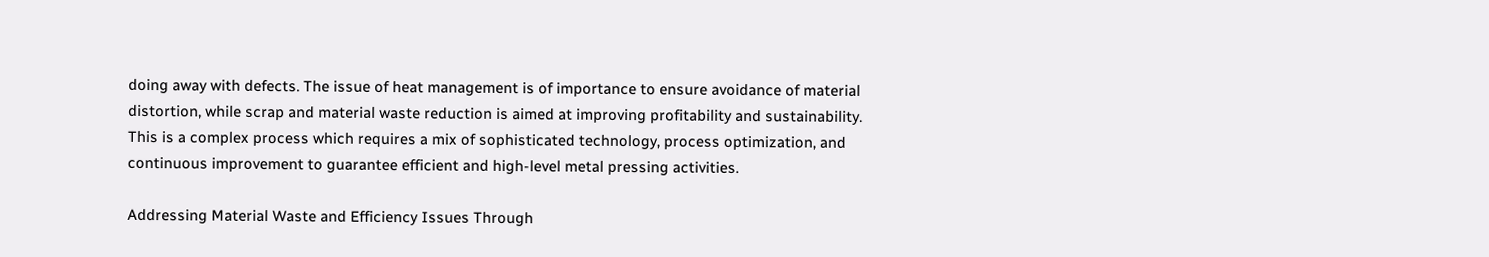doing away with defects. The issue of heat management is of importance to ensure avoidance of material distortion, while scrap and material waste reduction is aimed at improving profitability and sustainability. This is a complex process which requires a mix of sophisticated technology, process optimization, and continuous improvement to guarantee efficient and high-level metal pressing activities.

Addressing Material Waste and Efficiency Issues Through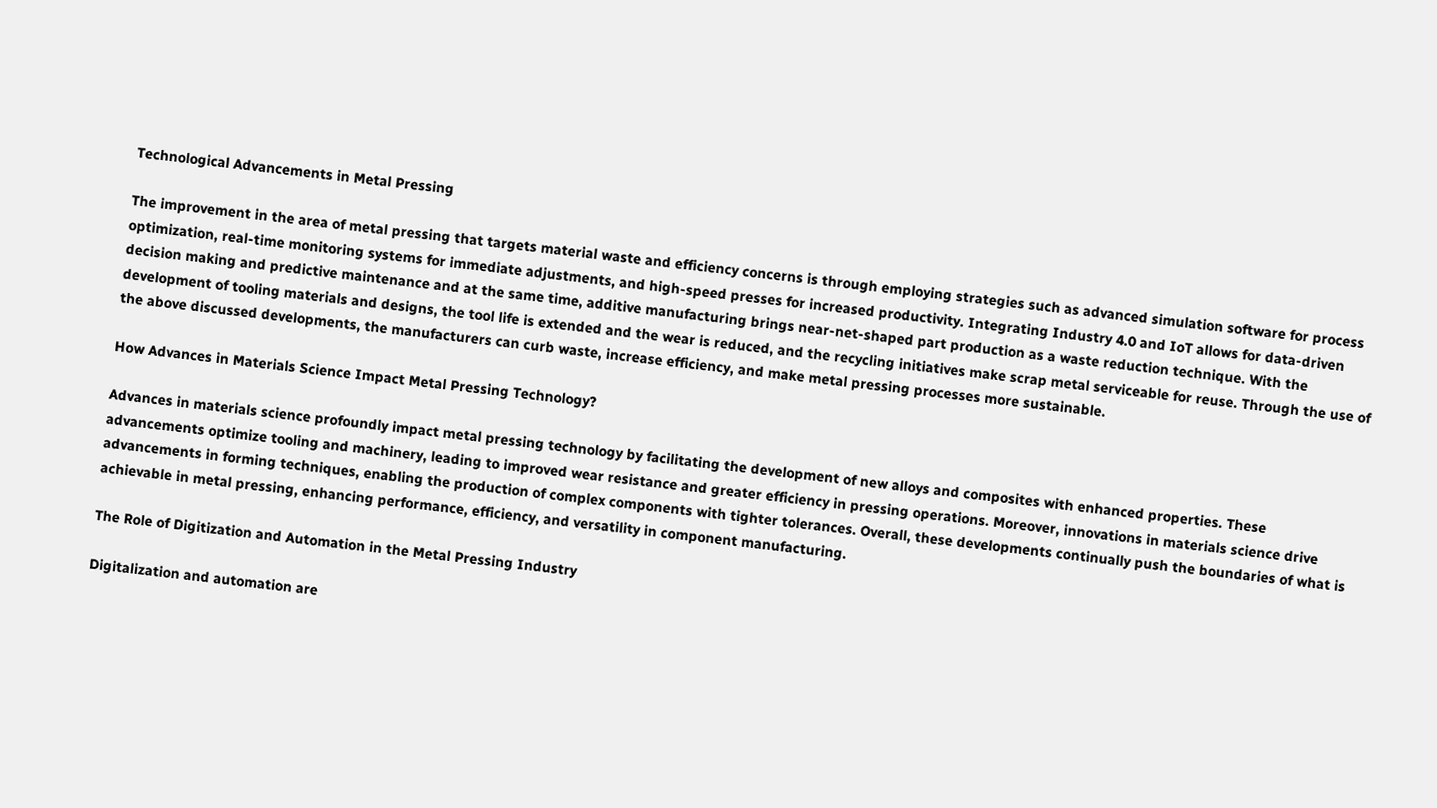Technological Advancements in Metal Pressing

The improvement in the area of metal pressing that targets material waste and efficiency concerns is through employing strategies such as advanced simulation software for process optimization, real-time monitoring systems for immediate adjustments, and high-speed presses for increased productivity. Integrating Industry 4.0 and IoT allows for data-driven decision making and predictive maintenance and at the same time, additive manufacturing brings near-net-shaped part production as a waste reduction technique. With the development of tooling materials and designs, the tool life is extended and the wear is reduced, and the recycling initiatives make scrap metal serviceable for reuse. Through the use of the above discussed developments, the manufacturers can curb waste, increase efficiency, and make metal pressing processes more sustainable.

How Advances in Materials Science Impact Metal Pressing Technology?

Advances in materials science profoundly impact metal pressing technology by facilitating the development of new alloys and composites with enhanced properties. These advancements optimize tooling and machinery, leading to improved wear resistance and greater efficiency in pressing operations. Moreover, innovations in materials science drive advancements in forming techniques, enabling the production of complex components with tighter tolerances. Overall, these developments continually push the boundaries of what is achievable in metal pressing, enhancing performance, efficiency, and versatility in component manufacturing.

The Role of Digitization and Automation in the Metal Pressing Industry

Digitalization and automation are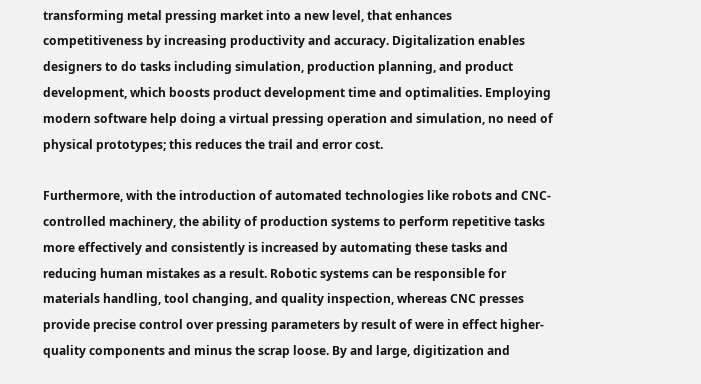transforming metal pressing market into a new level, that enhances competitiveness by increasing productivity and accuracy. Digitalization enables designers to do tasks including simulation, production planning, and product development, which boosts product development time and optimalities. Employing modern software help doing a virtual pressing operation and simulation, no need of physical prototypes; this reduces the trail and error cost.

Furthermore, with the introduction of automated technologies like robots and CNC-controlled machinery, the ability of production systems to perform repetitive tasks more effectively and consistently is increased by automating these tasks and reducing human mistakes as a result. Robotic systems can be responsible for materials handling, tool changing, and quality inspection, whereas CNC presses provide precise control over pressing parameters by result of were in effect higher-quality components and minus the scrap loose. By and large, digitization and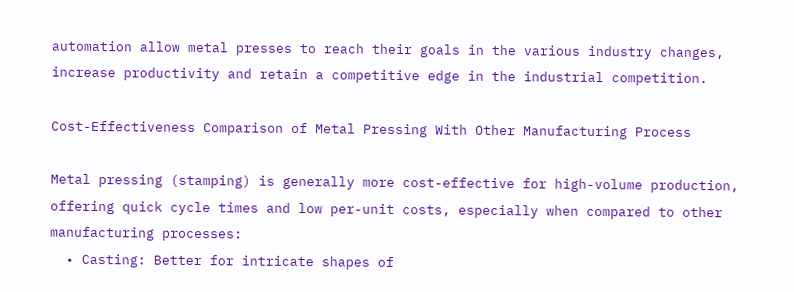automation allow metal presses to reach their goals in the various industry changes, increase productivity and retain a competitive edge in the industrial competition.

Cost-Effectiveness Comparison of Metal Pressing With Other Manufacturing Process

Metal pressing (stamping) is generally more cost-effective for high-volume production, offering quick cycle times and low per-unit costs, especially when compared to other manufacturing processes:
  • Casting: Better for intricate shapes of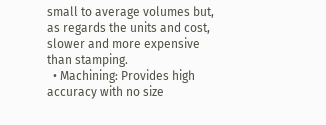small to average volumes but, as regards the units and cost, slower and more expensive than stamping.
  • Machining: Provides high accuracy with no size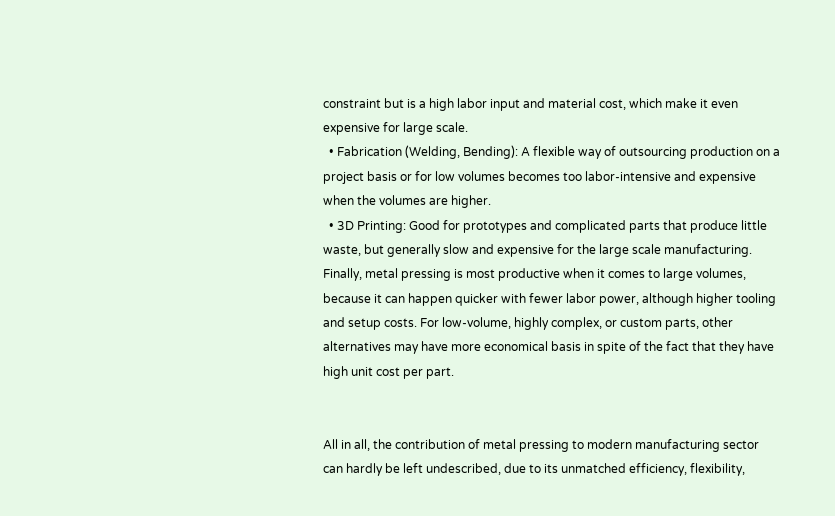constraint but is a high labor input and material cost, which make it even expensive for large scale.
  • Fabrication (Welding, Bending): A flexible way of outsourcing production on a project basis or for low volumes becomes too labor-intensive and expensive when the volumes are higher.
  • 3D Printing: Good for prototypes and complicated parts that produce little waste, but generally slow and expensive for the large scale manufacturing.
Finally, metal pressing is most productive when it comes to large volumes, because it can happen quicker with fewer labor power, although higher tooling and setup costs. For low-volume, highly complex, or custom parts, other alternatives may have more economical basis in spite of the fact that they have high unit cost per part.


All in all, the contribution of metal pressing to modern manufacturing sector can hardly be left undescribed, due to its unmatched efficiency, flexibility,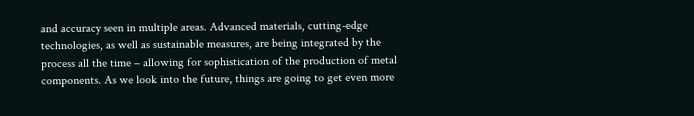and accuracy seen in multiple areas. Advanced materials, cutting-edge technologies, as well as sustainable measures, are being integrated by the process all the time – allowing for sophistication of the production of metal components. As we look into the future, things are going to get even more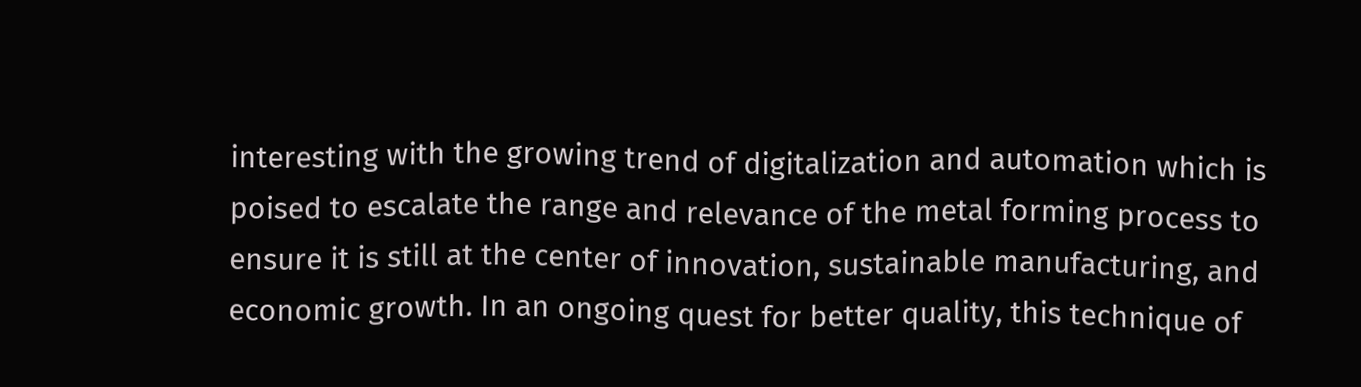interesting with the growing trend of digitalization and automation which is poised to escalate the range and relevance of the metal forming process to ensure it is still at the center of innovation, sustainable manufacturing, and economic growth. In an ongoing quest for better quality, this technique of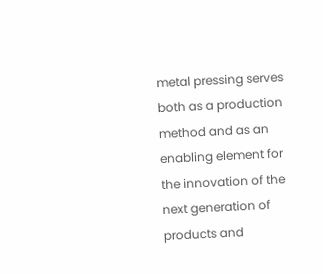metal pressing serves both as a production method and as an enabling element for the innovation of the next generation of products and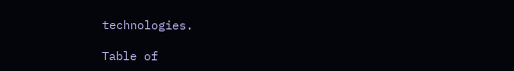technologies.

Table of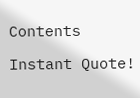Contents

Instant Quote!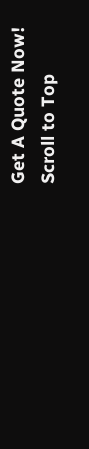Get A Quote Now!
Scroll to Top